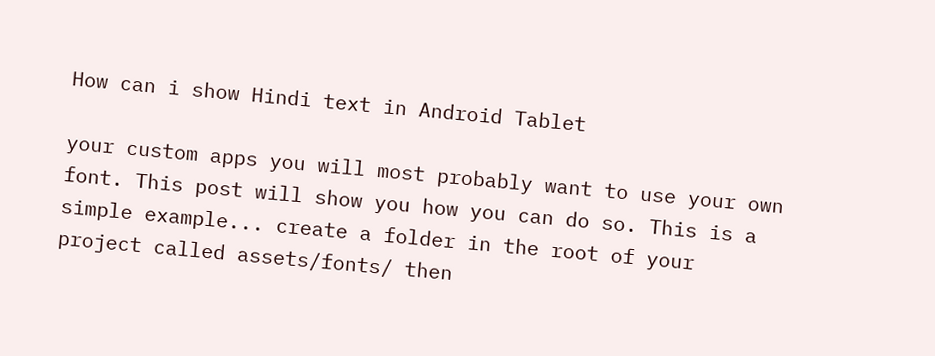How can i show Hindi text in Android Tablet

your custom apps you will most probably want to use your own font. This post will show you how you can do so. This is a simple example... create a folder in the root of your project called assets/fonts/ then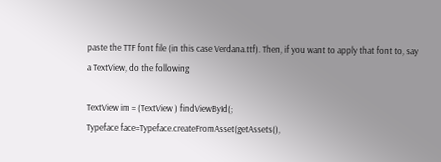paste the TTF font file (in this case Verdana.ttf). Then, if you want to apply that font to, say a TextView, do the following

TextView im = (TextView ) findViewById(;
Typeface face=Typeface.createFromAsset(getAssets(),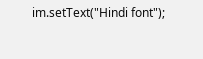im.setText("Hindi font");